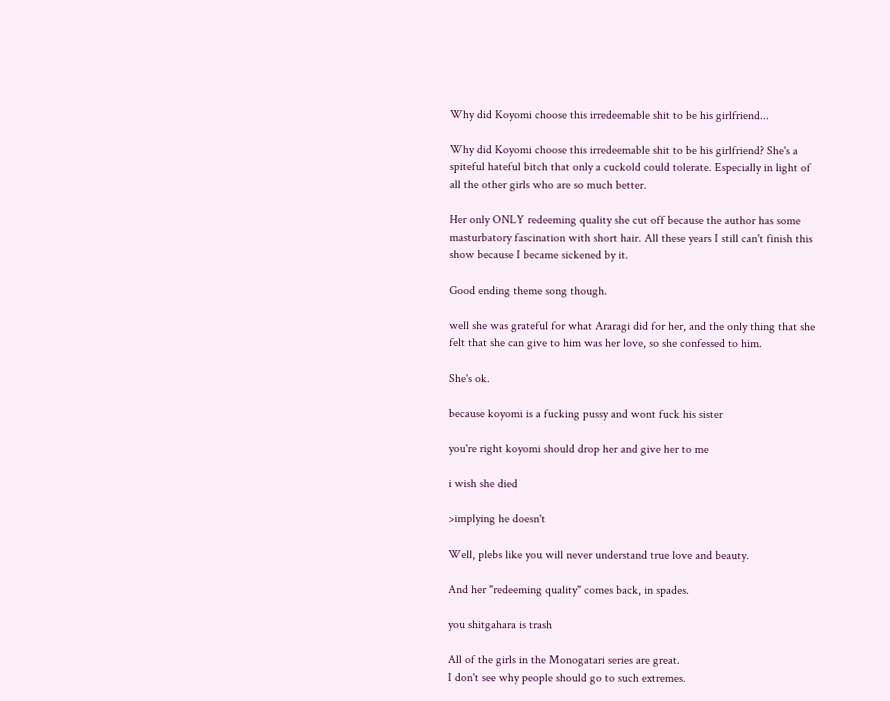Why did Koyomi choose this irredeemable shit to be his girlfriend...

Why did Koyomi choose this irredeemable shit to be his girlfriend? She's a spiteful hateful bitch that only a cuckold could tolerate. Especially in light of all the other girls who are so much better.

Her only ONLY redeeming quality she cut off because the author has some masturbatory fascination with short hair. All these years I still can't finish this show because I became sickened by it.

Good ending theme song though.

well she was grateful for what Araragi did for her, and the only thing that she felt that she can give to him was her love, so she confessed to him.

She's ok.

because koyomi is a fucking pussy and wont fuck his sister

you're right koyomi should drop her and give her to me

i wish she died

>implying he doesn't

Well, plebs like you will never understand true love and beauty.

And her "redeeming quality" comes back, in spades.

you shitgahara is trash

All of the girls in the Monogatari series are great.
I don't see why people should go to such extremes.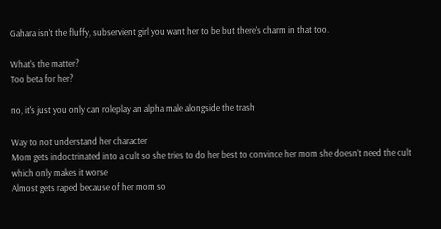Gahara isn't the fluffy, subservient girl you want her to be but there's charm in that too.

What's the matter?
Too beta for her?

no, it's just you only can roleplay an alpha male alongside the trash

Way to not understand her character
Mom gets indoctrinated into a cult so she tries to do her best to convince her mom she doesn’t need the cult which only makes it worse
Almost gets raped because of her mom so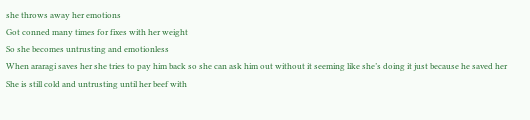she throws away her emotions
Got conned many times for fixes with her weight
So she becomes untrusting and emotionless
When araragi saves her she tries to pay him back so she can ask him out without it seeming like she’s doing it just because he saved her
She is still cold and untrusting until her beef with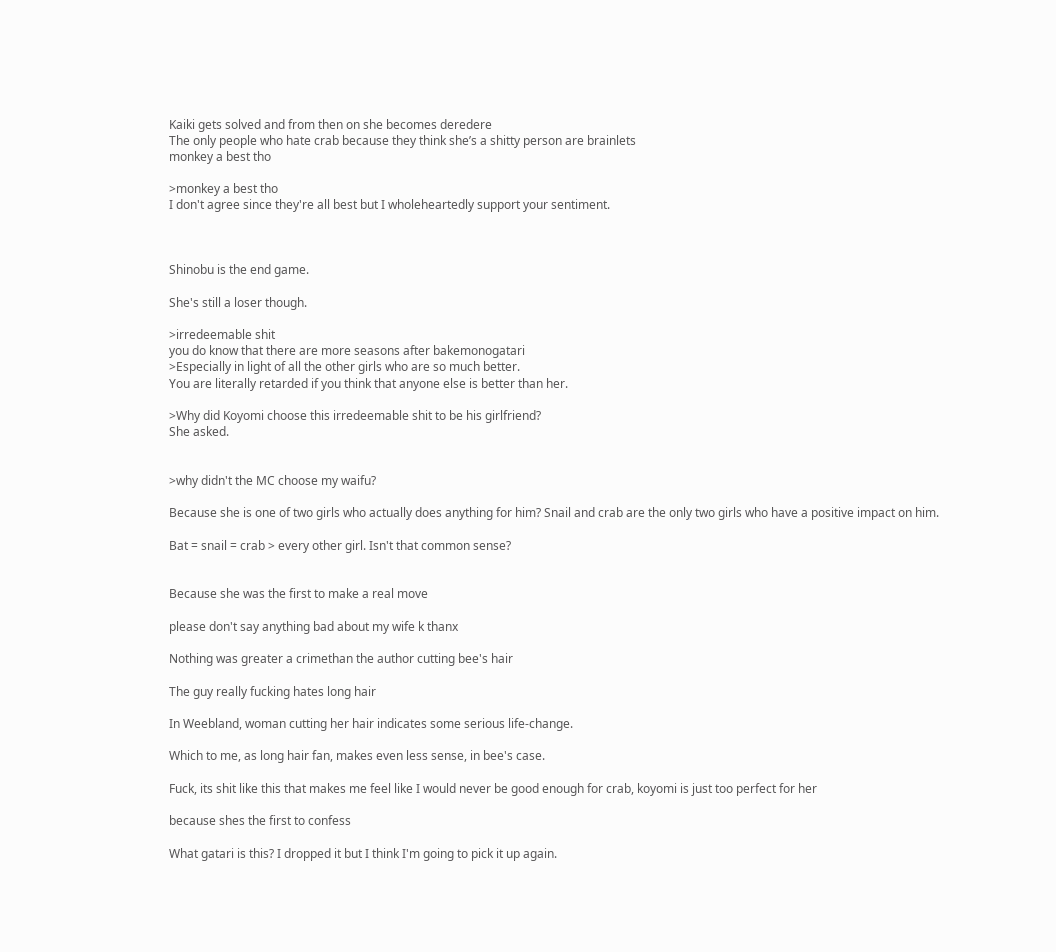Kaiki gets solved and from then on she becomes deredere
The only people who hate crab because they think she’s a shitty person are brainlets
monkey a best tho

>monkey a best tho
I don't agree since they're all best but I wholeheartedly support your sentiment.



Shinobu is the end game.

She's still a loser though.

>irredeemable shit
you do know that there are more seasons after bakemonogatari
>Especially in light of all the other girls who are so much better.
You are literally retarded if you think that anyone else is better than her.

>Why did Koyomi choose this irredeemable shit to be his girlfriend?
She asked.


>why didn't the MC choose my waifu?

Because she is one of two girls who actually does anything for him? Snail and crab are the only two girls who have a positive impact on him.

Bat = snail = crab > every other girl. Isn't that common sense?


Because she was the first to make a real move

please don't say anything bad about my wife k thanx

Nothing was greater a crimethan the author cutting bee's hair

The guy really fucking hates long hair

In Weebland, woman cutting her hair indicates some serious life-change.

Which to me, as long hair fan, makes even less sense, in bee's case.

Fuck, its shit like this that makes me feel like I would never be good enough for crab, koyomi is just too perfect for her

because shes the first to confess

What gatari is this? I dropped it but I think I'm going to pick it up again.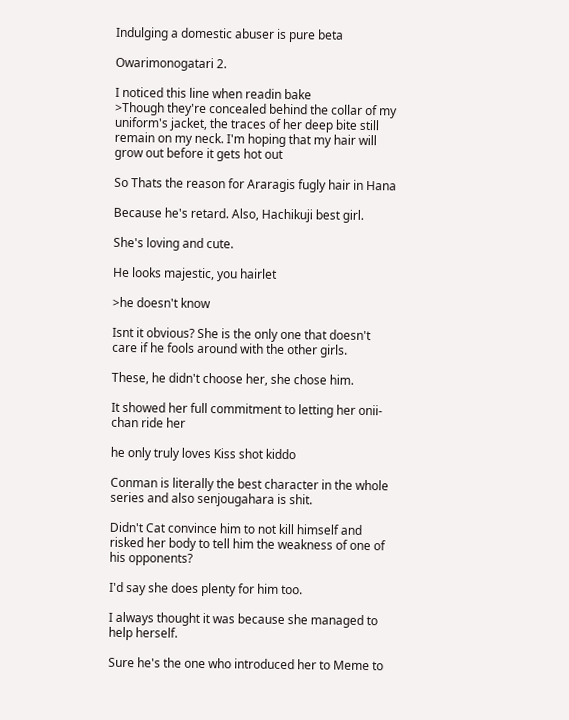Indulging a domestic abuser is pure beta

Owarimonogatari 2.

I noticed this line when readin bake
>Though they're concealed behind the collar of my uniform's jacket, the traces of her deep bite still remain on my neck. I'm hoping that my hair will grow out before it gets hot out

So Thats the reason for Araragis fugly hair in Hana

Because he's retard. Also, Hachikuji best girl.

She's loving and cute.

He looks majestic, you hairlet

>he doesn't know

Isnt it obvious? She is the only one that doesn't care if he fools around with the other girls.

These, he didn't choose her, she chose him.

It showed her full commitment to letting her onii-chan ride her

he only truly loves Kiss shot kiddo

Conman is literally the best character in the whole series and also senjougahara is shit.

Didn't Cat convince him to not kill himself and risked her body to tell him the weakness of one of his opponents?

I'd say she does plenty for him too.

I always thought it was because she managed to help herself.

Sure he's the one who introduced her to Meme to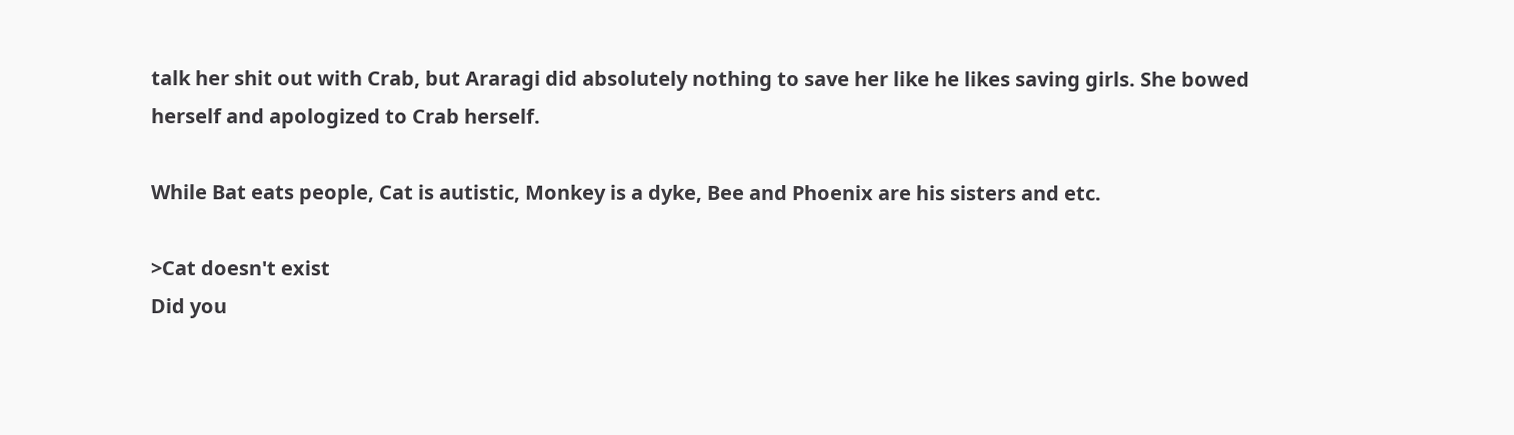talk her shit out with Crab, but Araragi did absolutely nothing to save her like he likes saving girls. She bowed herself and apologized to Crab herself.

While Bat eats people, Cat is autistic, Monkey is a dyke, Bee and Phoenix are his sisters and etc.

>Cat doesn't exist
Did you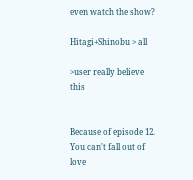even watch the show?

Hitagi+Shinobu > all

>user really believe this


Because of episode 12. You can't fall out of love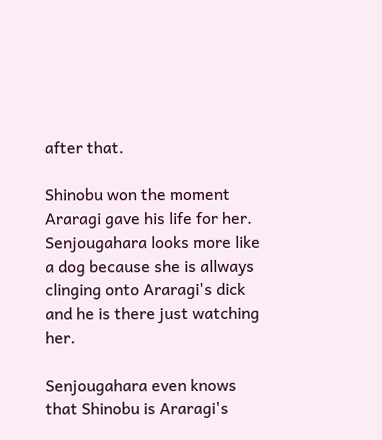after that.

Shinobu won the moment Araragi gave his life for her. Senjougahara looks more like a dog because she is allways clinging onto Araragi's dick and he is there just watching her.

Senjougahara even knows that Shinobu is Araragi's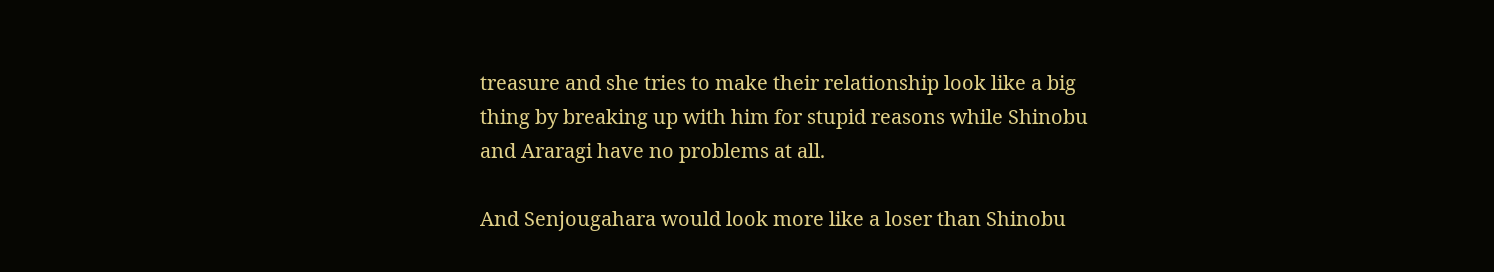treasure and she tries to make their relationship look like a big thing by breaking up with him for stupid reasons while Shinobu and Araragi have no problems at all.

And Senjougahara would look more like a loser than Shinobu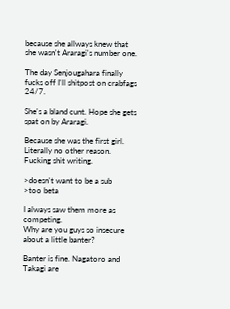because she allways knew that she wasn't Araragi's number one.

The day Senjougahara finally fucks off I'll shitpost on crabfags 24/7.

She's a bland cunt. Hope she gets spat on by Araragi.

Because she was the first girl.
Literally no other reason. Fucking shit writing.

>doesn't want to be a sub
>too beta

I always saw them more as competing.
Why are you guys so insecure about a little banter?

Banter is fine. Nagatoro and Takagi are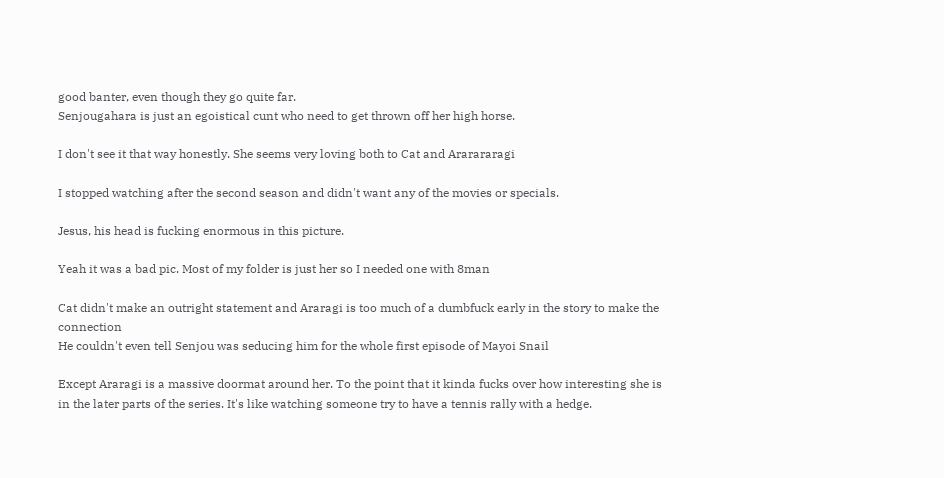good banter, even though they go quite far.
Senjougahara is just an egoistical cunt who need to get thrown off her high horse.

I don't see it that way honestly. She seems very loving both to Cat and Ararararagi

I stopped watching after the second season and didn't want any of the movies or specials.

Jesus, his head is fucking enormous in this picture.

Yeah it was a bad pic. Most of my folder is just her so I needed one with 8man

Cat didn't make an outright statement and Araragi is too much of a dumbfuck early in the story to make the connection
He couldn't even tell Senjou was seducing him for the whole first episode of Mayoi Snail

Except Araragi is a massive doormat around her. To the point that it kinda fucks over how interesting she is in the later parts of the series. It's like watching someone try to have a tennis rally with a hedge.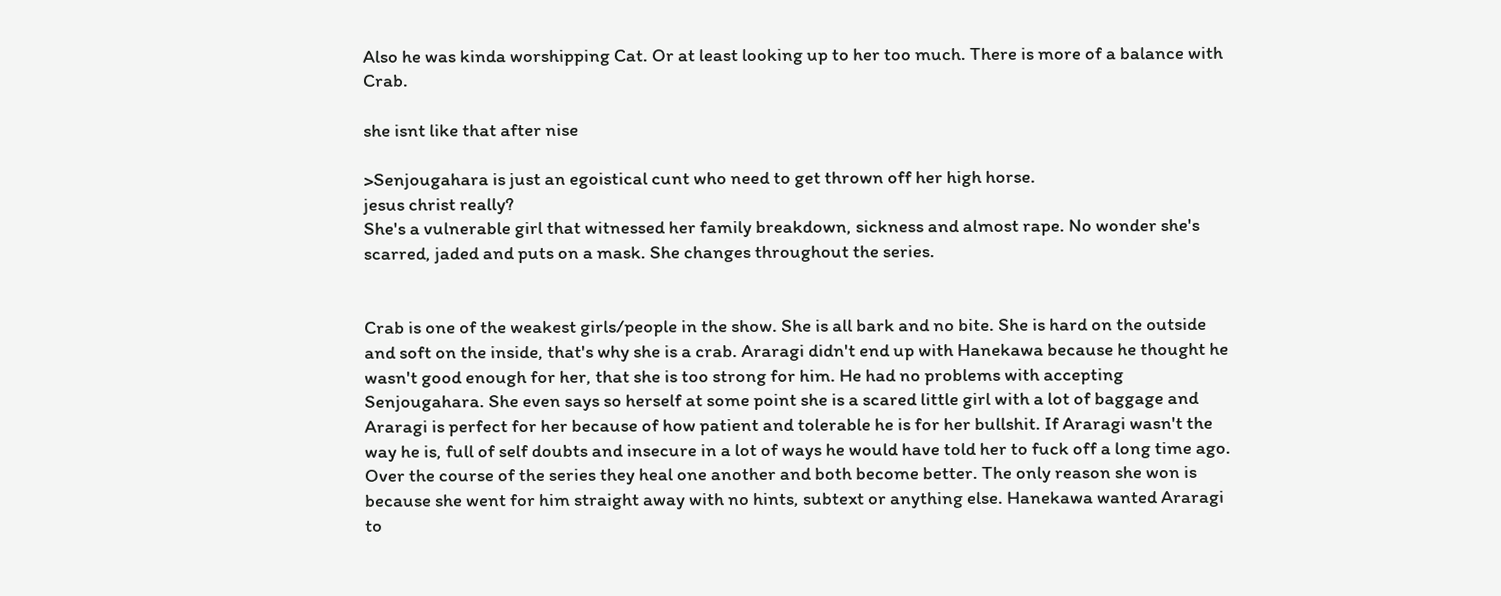Also he was kinda worshipping Cat. Or at least looking up to her too much. There is more of a balance with Crab.

she isnt like that after nise

>Senjougahara is just an egoistical cunt who need to get thrown off her high horse.
jesus christ really?
She's a vulnerable girl that witnessed her family breakdown, sickness and almost rape. No wonder she's scarred, jaded and puts on a mask. She changes throughout the series.


Crab is one of the weakest girls/people in the show. She is all bark and no bite. She is hard on the outside and soft on the inside, that's why she is a crab. Araragi didn't end up with Hanekawa because he thought he wasn't good enough for her, that she is too strong for him. He had no problems with accepting Senjougahara. She even says so herself at some point she is a scared little girl with a lot of baggage and Araragi is perfect for her because of how patient and tolerable he is for her bullshit. If Araragi wasn't the way he is, full of self doubts and insecure in a lot of ways he would have told her to fuck off a long time ago. Over the course of the series they heal one another and both become better. The only reason she won is because she went for him straight away with no hints, subtext or anything else. Hanekawa wanted Araragi to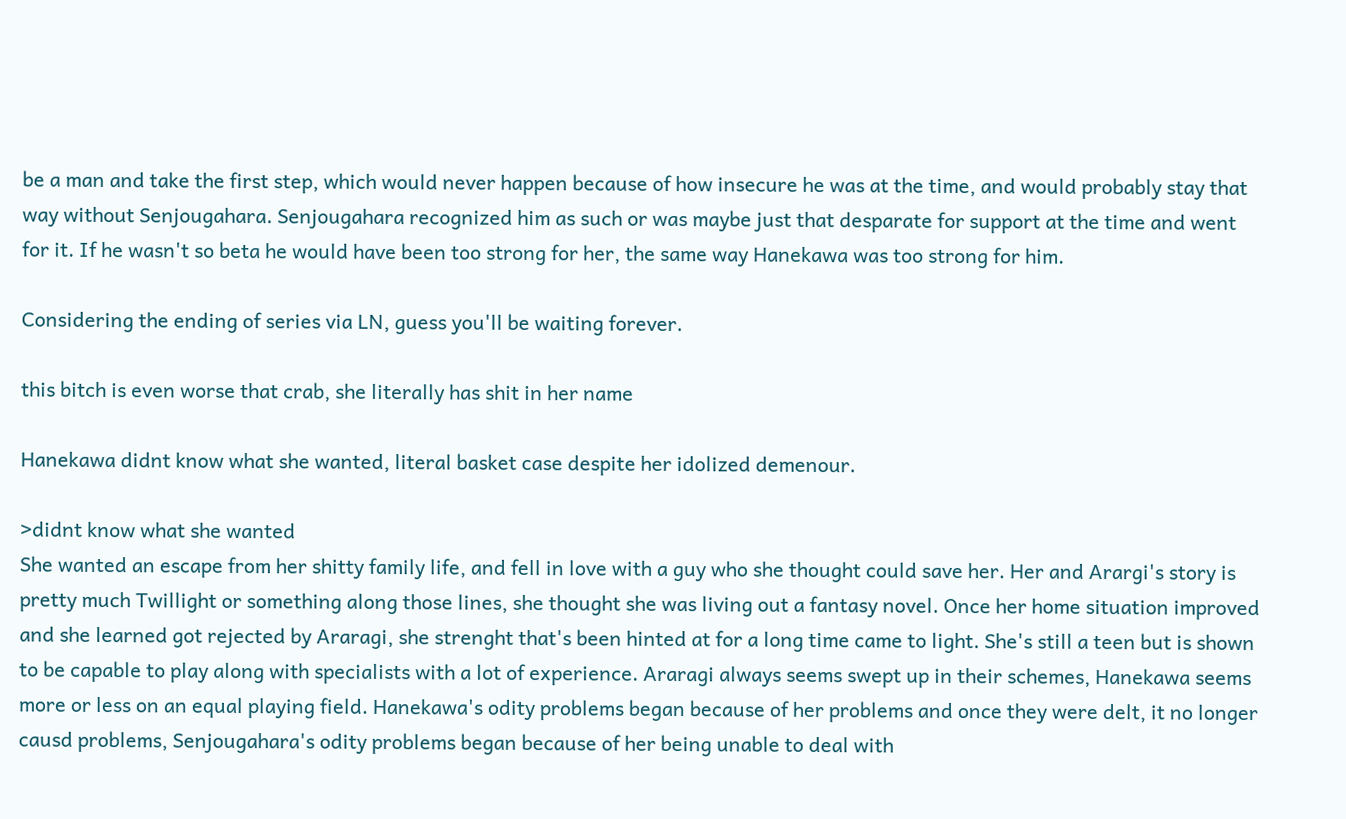be a man and take the first step, which would never happen because of how insecure he was at the time, and would probably stay that way without Senjougahara. Senjougahara recognized him as such or was maybe just that desparate for support at the time and went for it. If he wasn't so beta he would have been too strong for her, the same way Hanekawa was too strong for him.

Considering the ending of series via LN, guess you'll be waiting forever.

this bitch is even worse that crab, she literally has shit in her name

Hanekawa didnt know what she wanted, literal basket case despite her idolized demenour.

>didnt know what she wanted
She wanted an escape from her shitty family life, and fell in love with a guy who she thought could save her. Her and Arargi's story is pretty much Twillight or something along those lines, she thought she was living out a fantasy novel. Once her home situation improved and she learned got rejected by Araragi, she strenght that's been hinted at for a long time came to light. She's still a teen but is shown to be capable to play along with specialists with a lot of experience. Araragi always seems swept up in their schemes, Hanekawa seems more or less on an equal playing field. Hanekawa's odity problems began because of her problems and once they were delt, it no longer causd problems, Senjougahara's odity problems began because of her being unable to deal with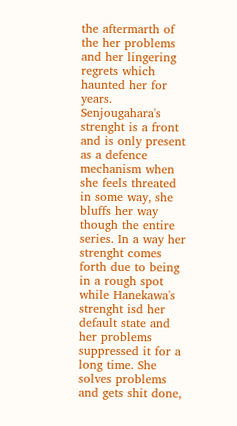the aftermarth of the her problems and her lingering regrets which haunted her for years. Senjougahara's strenght is a front and is only present as a defence mechanism when she feels threated in some way, she bluffs her way though the entire series. In a way her strenght comes forth due to being in a rough spot while Hanekawa's strenght isd her default state and her problems suppressed it for a long time. She solves problems and gets shit done,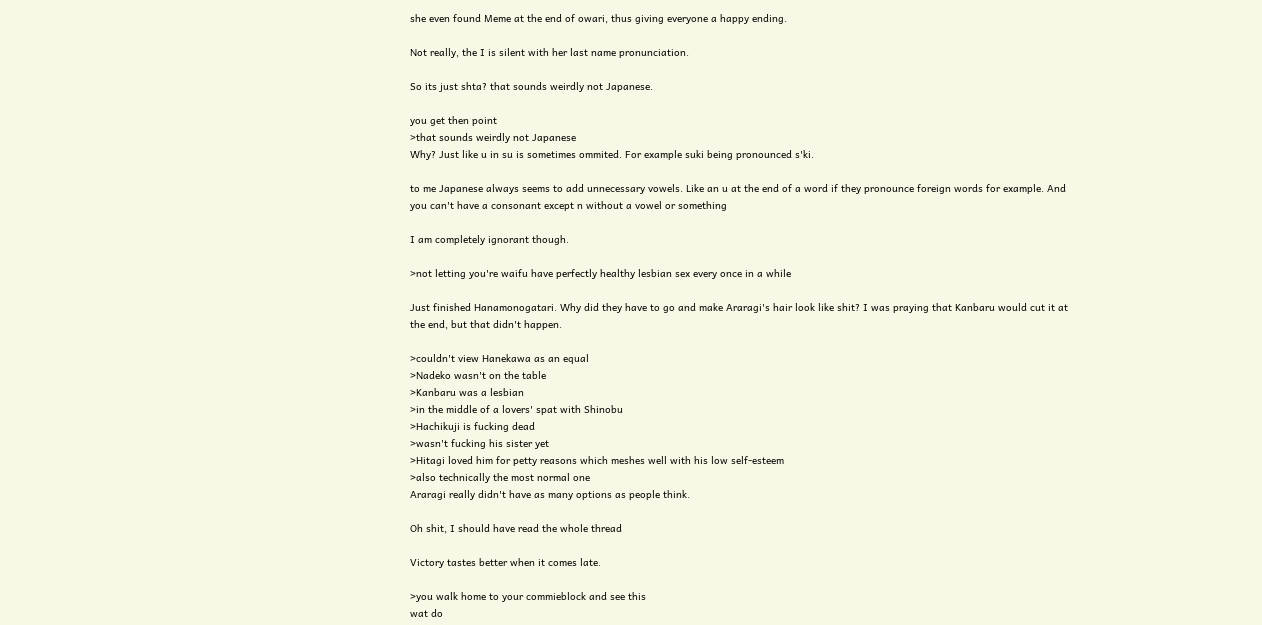she even found Meme at the end of owari, thus giving everyone a happy ending.

Not really, the I is silent with her last name pronunciation.

So its just shta? that sounds weirdly not Japanese.

you get then point
>that sounds weirdly not Japanese
Why? Just like u in su is sometimes ommited. For example suki being pronounced s'ki.

to me Japanese always seems to add unnecessary vowels. Like an u at the end of a word if they pronounce foreign words for example. And you can't have a consonant except n without a vowel or something

I am completely ignorant though.

>not letting you're waifu have perfectly healthy lesbian sex every once in a while

Just finished Hanamonogatari. Why did they have to go and make Araragi's hair look like shit? I was praying that Kanbaru would cut it at the end, but that didn't happen.

>couldn't view Hanekawa as an equal
>Nadeko wasn't on the table
>Kanbaru was a lesbian
>in the middle of a lovers' spat with Shinobu
>Hachikuji is fucking dead
>wasn't fucking his sister yet
>Hitagi loved him for petty reasons which meshes well with his low self-esteem
>also technically the most normal one
Araragi really didn't have as many options as people think.

Oh shit, I should have read the whole thread

Victory tastes better when it comes late.

>you walk home to your commieblock and see this
wat do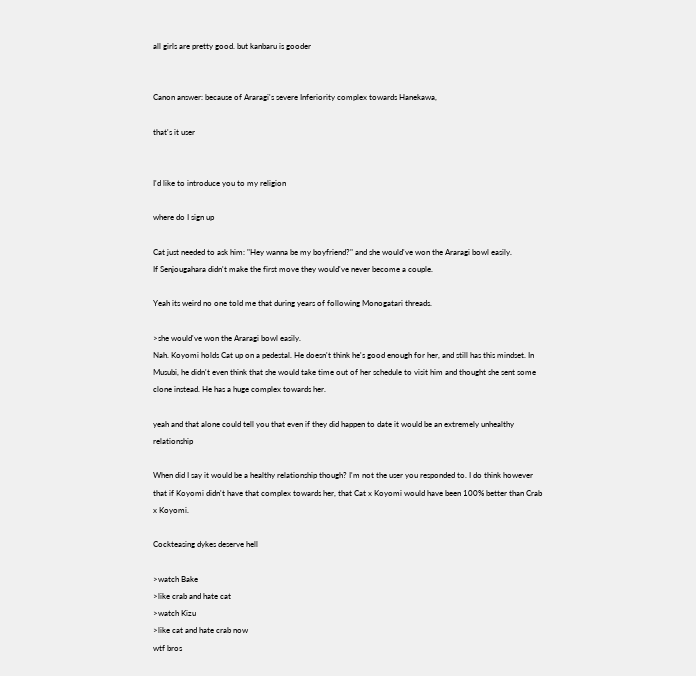all girls are pretty good. but kanbaru is gooder


Canon answer: because of Araragi's severe Inferiority complex towards Hanekawa,

that's it user


I'd like to introduce you to my religion

where do I sign up

Cat just needed to ask him: "Hey wanna be my boyfriend?" and she would've won the Araragi bowl easily.
If Senjougahara didn't make the first move they would've never become a couple.

Yeah its weird no one told me that during years of following Monogatari threads.

>she would've won the Araragi bowl easily.
Nah. Koyomi holds Cat up on a pedestal. He doesn't think he's good enough for her, and still has this mindset. In Musubi, he didn't even think that she would take time out of her schedule to visit him and thought she sent some clone instead. He has a huge complex towards her.

yeah and that alone could tell you that even if they did happen to date it would be an extremely unhealthy relationship

When did I say it would be a healthy relationship though? I'm not the user you responded to. I do think however that if Koyomi didn't have that complex towards her, that Cat x Koyomi would have been 100% better than Crab x Koyomi.

Cockteasing dykes deserve hell

>watch Bake
>like crab and hate cat
>watch Kizu
>like cat and hate crab now
wtf bros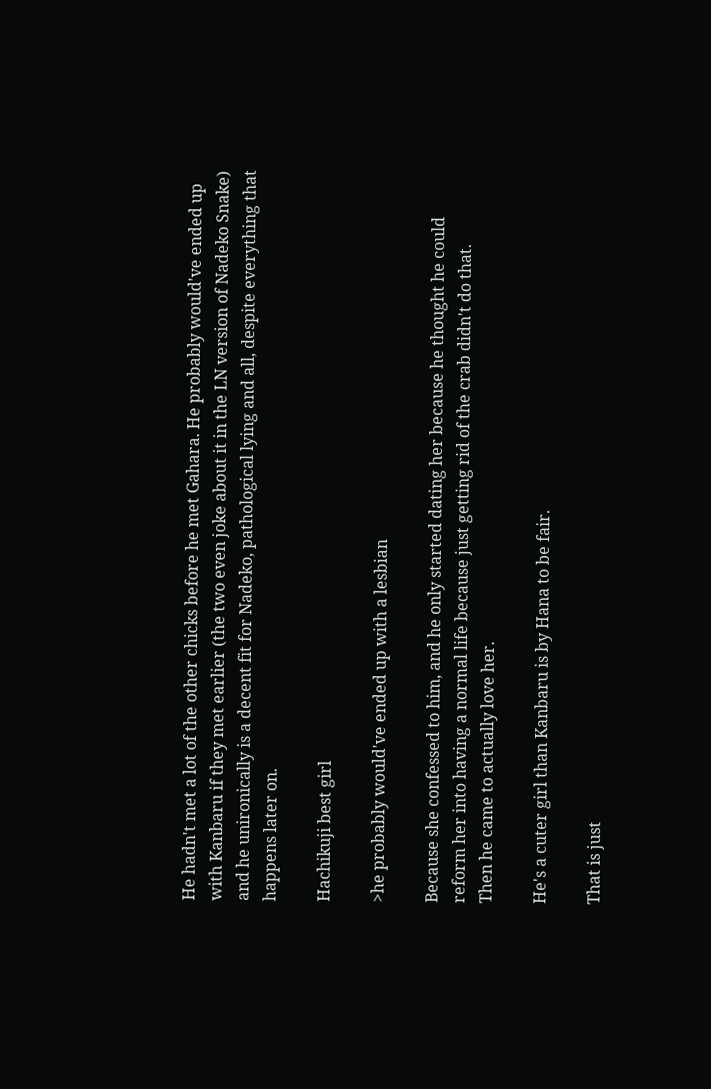He hadn't met a lot of the other chicks before he met Gahara. He probably would've ended up with Kanbaru if they met earlier (the two even joke about it in the LN version of Nadeko Snake) and he unironically is a decent fit for Nadeko, pathological lying and all, despite everything that happens later on.

Hachikuji best girl

>he probably would've ended up with a lesbian

Because she confessed to him, and he only started dating her because he thought he could reform her into having a normal life because just getting rid of the crab didn't do that.
Then he came to actually love her.

He's a cuter girl than Kanbaru is by Hana to be fair.

That is just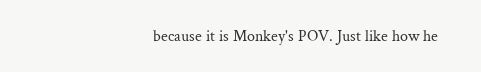because it is Monkey's POV. Just like how he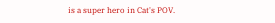is a super hero in Cat's POV.